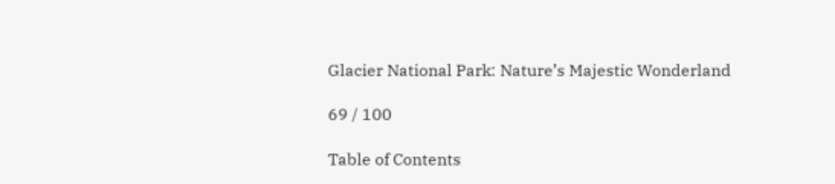Glacier National Park: Nature’s Majestic Wonderland

69 / 100

Table of Contents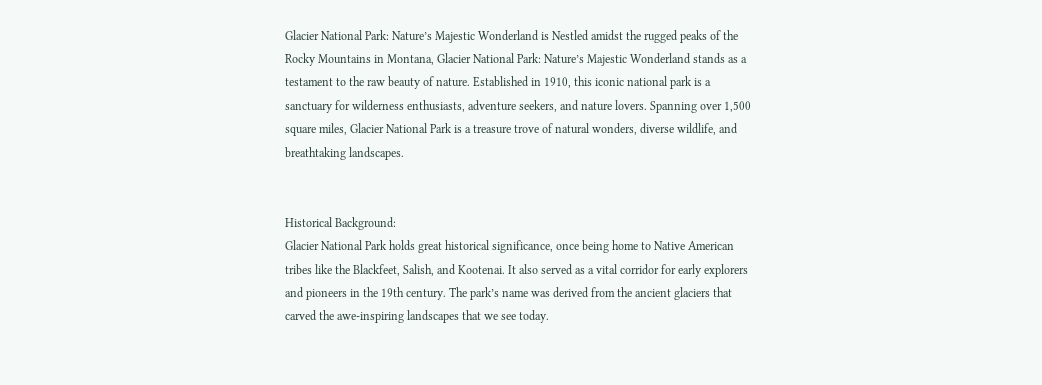Glacier National Park: Nature’s Majestic Wonderland is Nestled amidst the rugged peaks of the Rocky Mountains in Montana, Glacier National Park: Nature’s Majestic Wonderland stands as a testament to the raw beauty of nature. Established in 1910, this iconic national park is a sanctuary for wilderness enthusiasts, adventure seekers, and nature lovers. Spanning over 1,500 square miles, Glacier National Park is a treasure trove of natural wonders, diverse wildlife, and breathtaking landscapes.


Historical Background:
Glacier National Park holds great historical significance, once being home to Native American tribes like the Blackfeet, Salish, and Kootenai. It also served as a vital corridor for early explorers and pioneers in the 19th century. The park’s name was derived from the ancient glaciers that carved the awe-inspiring landscapes that we see today.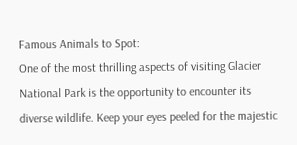Famous Animals to Spot:
One of the most thrilling aspects of visiting Glacier National Park is the opportunity to encounter its diverse wildlife. Keep your eyes peeled for the majestic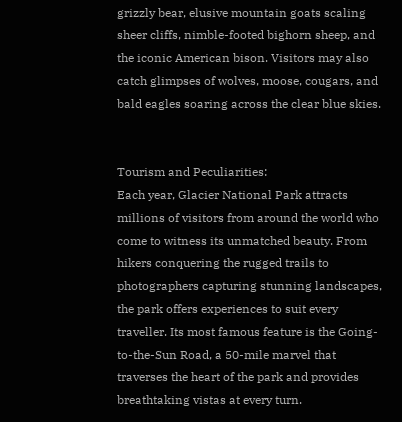grizzly bear, elusive mountain goats scaling sheer cliffs, nimble-footed bighorn sheep, and the iconic American bison. Visitors may also catch glimpses of wolves, moose, cougars, and bald eagles soaring across the clear blue skies.


Tourism and Peculiarities:
Each year, Glacier National Park attracts millions of visitors from around the world who come to witness its unmatched beauty. From hikers conquering the rugged trails to photographers capturing stunning landscapes, the park offers experiences to suit every traveller. Its most famous feature is the Going-to-the-Sun Road, a 50-mile marvel that traverses the heart of the park and provides breathtaking vistas at every turn.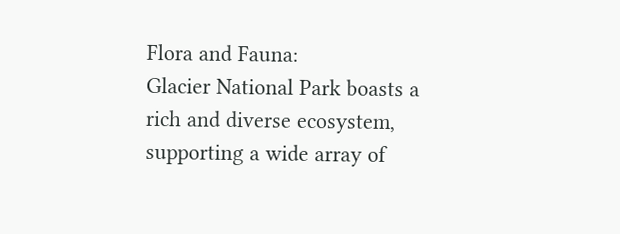Flora and Fauna:
Glacier National Park boasts a rich and diverse ecosystem, supporting a wide array of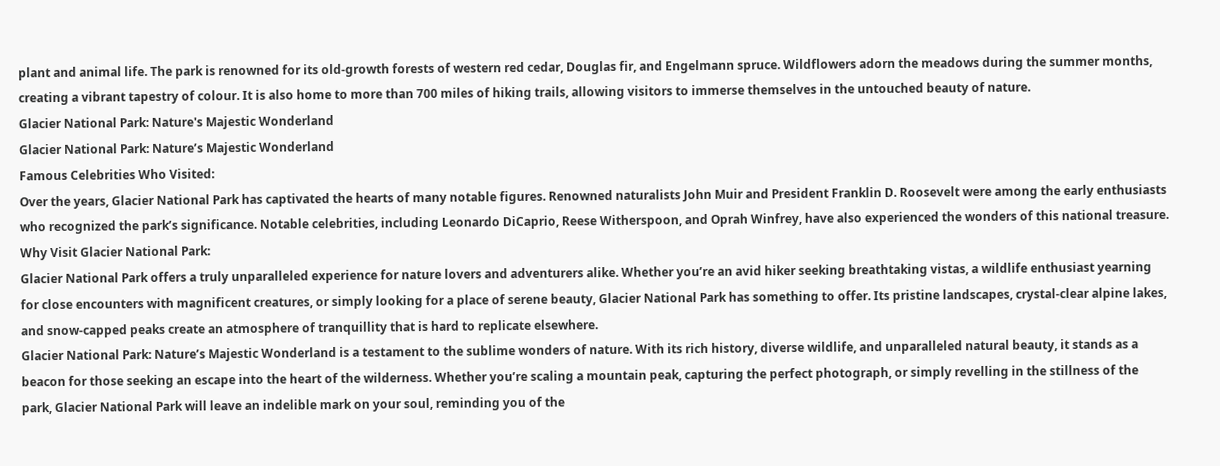plant and animal life. The park is renowned for its old-growth forests of western red cedar, Douglas fir, and Engelmann spruce. Wildflowers adorn the meadows during the summer months, creating a vibrant tapestry of colour. It is also home to more than 700 miles of hiking trails, allowing visitors to immerse themselves in the untouched beauty of nature.
Glacier National Park: Nature's Majestic Wonderland
Glacier National Park: Nature’s Majestic Wonderland
Famous Celebrities Who Visited:
Over the years, Glacier National Park has captivated the hearts of many notable figures. Renowned naturalists John Muir and President Franklin D. Roosevelt were among the early enthusiasts who recognized the park’s significance. Notable celebrities, including Leonardo DiCaprio, Reese Witherspoon, and Oprah Winfrey, have also experienced the wonders of this national treasure.
Why Visit Glacier National Park:
Glacier National Park offers a truly unparalleled experience for nature lovers and adventurers alike. Whether you’re an avid hiker seeking breathtaking vistas, a wildlife enthusiast yearning for close encounters with magnificent creatures, or simply looking for a place of serene beauty, Glacier National Park has something to offer. Its pristine landscapes, crystal-clear alpine lakes, and snow-capped peaks create an atmosphere of tranquillity that is hard to replicate elsewhere.
Glacier National Park: Nature’s Majestic Wonderland is a testament to the sublime wonders of nature. With its rich history, diverse wildlife, and unparalleled natural beauty, it stands as a beacon for those seeking an escape into the heart of the wilderness. Whether you’re scaling a mountain peak, capturing the perfect photograph, or simply revelling in the stillness of the park, Glacier National Park will leave an indelible mark on your soul, reminding you of the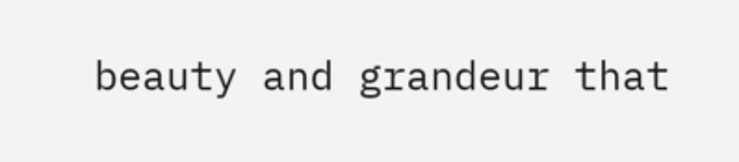beauty and grandeur that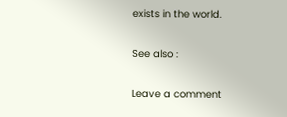exists in the world.

See also :

Leave a comment